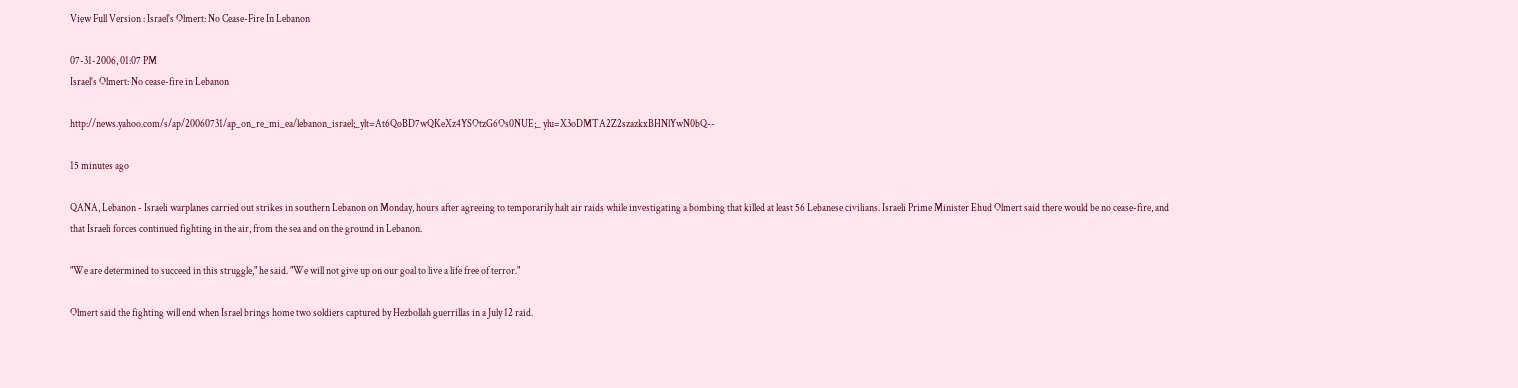View Full Version : Israel's Olmert: No Cease-Fire In Lebanon

07-31-2006, 01:07 PM
Israel's Olmert: No cease-fire in Lebanon

http://news.yahoo.com/s/ap/20060731/ap_on_re_mi_ea/lebanon_israel;_ylt=At6QoBD7wQKeXz4YSOtzG6Os0NUE;_ ylu=X3oDMTA2Z2szazkxBHNlYwN0bQ--

15 minutes ago

QANA, Lebanon - Israeli warplanes carried out strikes in southern Lebanon on Monday, hours after agreeing to temporarily halt air raids while investigating a bombing that killed at least 56 Lebanese civilians. Israeli Prime Minister Ehud Olmert said there would be no cease-fire, and that Israeli forces continued fighting in the air, from the sea and on the ground in Lebanon.

"We are determined to succeed in this struggle," he said. "We will not give up on our goal to live a life free of terror."

Olmert said the fighting will end when Israel brings home two soldiers captured by Hezbollah guerrillas in a July 12 raid.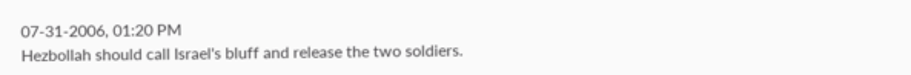07-31-2006, 01:20 PM
Hezbollah should call Israel's bluff and release the two soldiers.